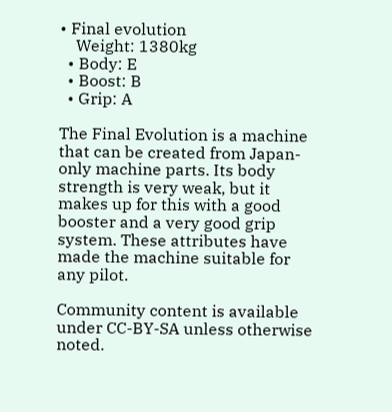• Final evolution
    Weight: 1380kg
  • Body: E
  • Boost: B
  • Grip: A

The Final Evolution is a machine that can be created from Japan-only machine parts. Its body strength is very weak, but it makes up for this with a good booster and a very good grip system. These attributes have made the machine suitable for any pilot.

Community content is available under CC-BY-SA unless otherwise noted.